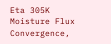Eta 305K Moisture Flux Convergence,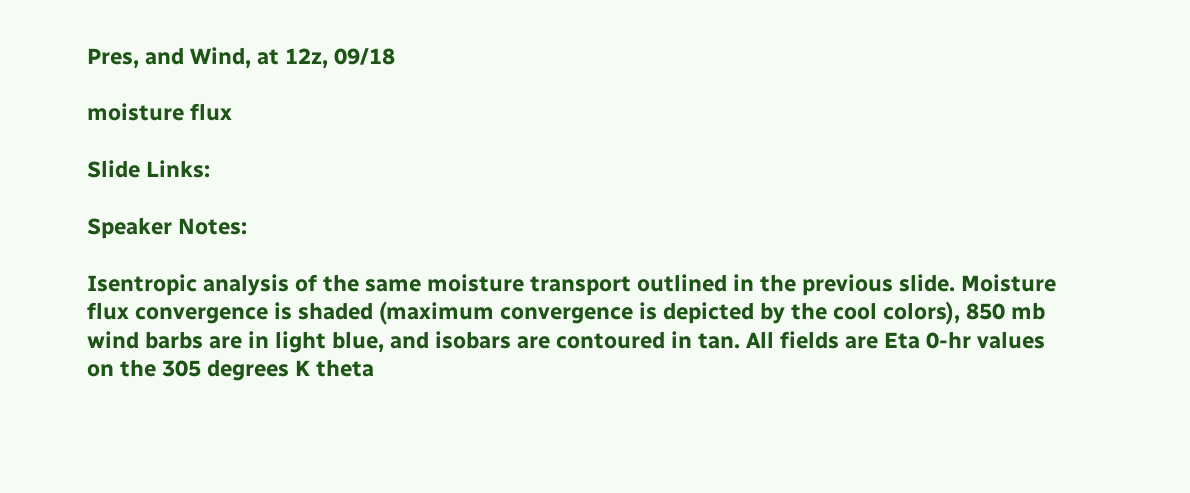Pres, and Wind, at 12z, 09/18

moisture flux

Slide Links:

Speaker Notes:

Isentropic analysis of the same moisture transport outlined in the previous slide. Moisture flux convergence is shaded (maximum convergence is depicted by the cool colors), 850 mb wind barbs are in light blue, and isobars are contoured in tan. All fields are Eta 0-hr values on the 305 degrees K theta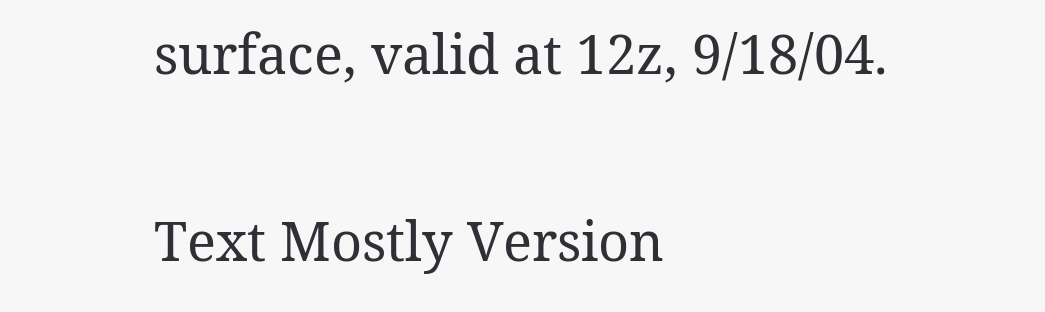surface, valid at 12z, 9/18/04.

Text Mostly Version